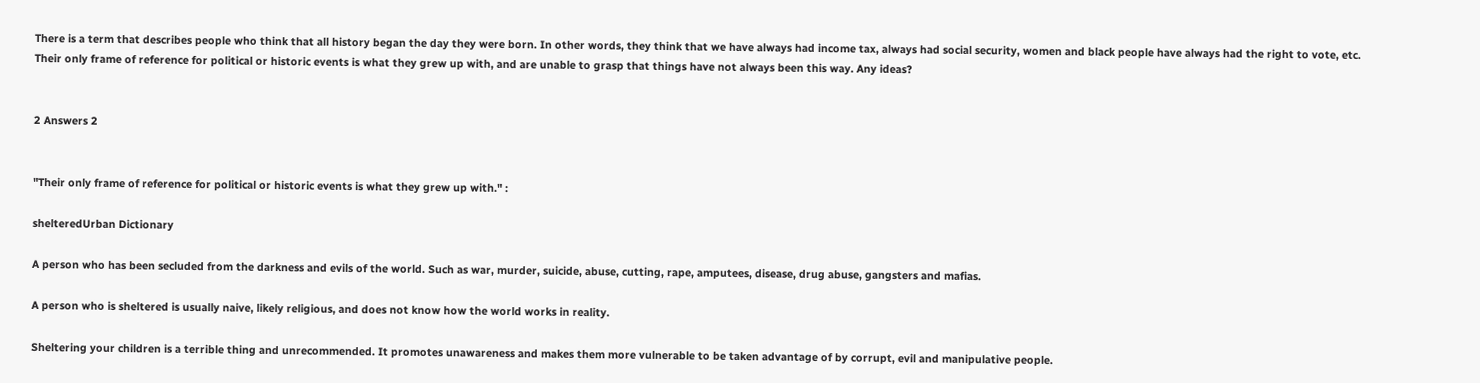There is a term that describes people who think that all history began the day they were born. In other words, they think that we have always had income tax, always had social security, women and black people have always had the right to vote, etc. Their only frame of reference for political or historic events is what they grew up with, and are unable to grasp that things have not always been this way. Any ideas?


2 Answers 2


"Their only frame of reference for political or historic events is what they grew up with." :

shelteredUrban Dictionary

A person who has been secluded from the darkness and evils of the world. Such as war, murder, suicide, abuse, cutting, rape, amputees, disease, drug abuse, gangsters and mafias.

A person who is sheltered is usually naive, likely religious, and does not know how the world works in reality.

Sheltering your children is a terrible thing and unrecommended. It promotes unawareness and makes them more vulnerable to be taken advantage of by corrupt, evil and manipulative people.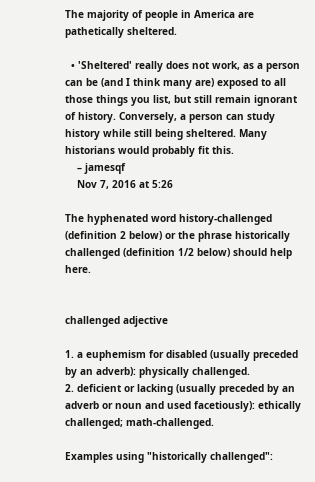The majority of people in America are pathetically sheltered.

  • 'Sheltered' really does not work, as a person can be (and I think many are) exposed to all those things you list, but still remain ignorant of history. Conversely, a person can study history while still being sheltered. Many historians would probably fit this.
    – jamesqf
    Nov 7, 2016 at 5:26

The hyphenated word history-challenged (definition 2 below) or the phrase historically challenged (definition 1/2 below) should help here.


challenged adjective

1. a euphemism for disabled (usually preceded by an adverb): physically challenged.
2. deficient or lacking (usually preceded by an adverb or noun and used facetiously): ethically challenged; math-challenged.

Examples using "historically challenged":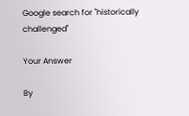Google search for "historically challenged"

Your Answer

By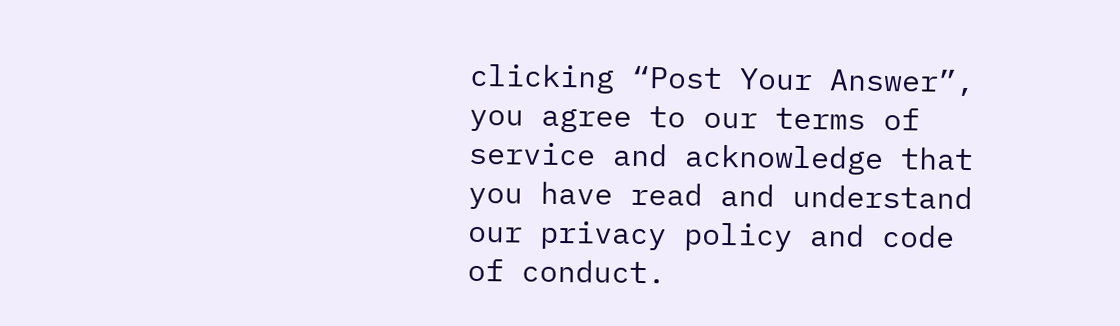clicking “Post Your Answer”, you agree to our terms of service and acknowledge that you have read and understand our privacy policy and code of conduct.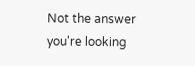Not the answer you're looking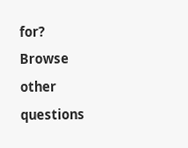for? Browse other questions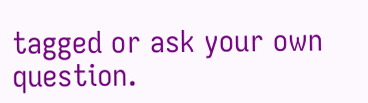tagged or ask your own question.